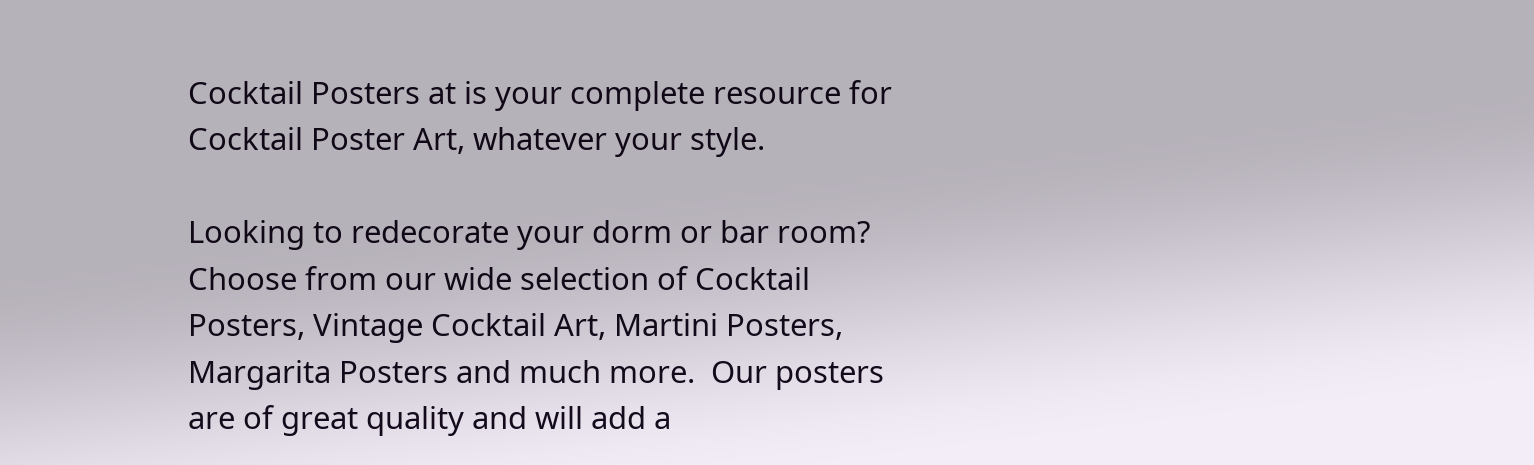Cocktail Posters at is your complete resource for Cocktail Poster Art, whatever your style.

Looking to redecorate your dorm or bar room? Choose from our wide selection of Cocktail Posters, Vintage Cocktail Art, Martini Posters, Margarita Posters and much more.  Our posters are of great quality and will add a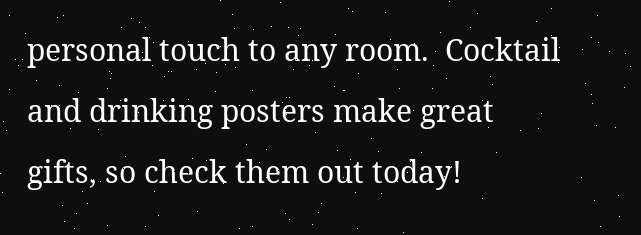personal touch to any room.  Cocktail and drinking posters make great gifts, so check them out today!